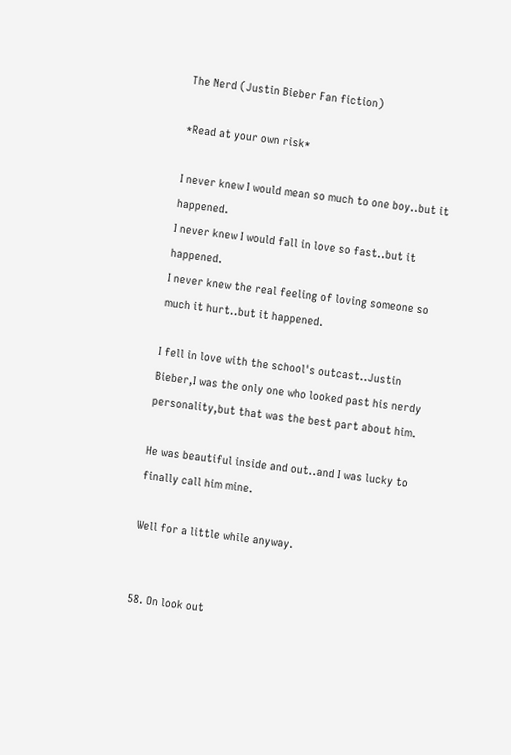The Nerd (Justin Bieber Fan fiction)

*Read at your own risk*

I never knew I would mean so much to one boy..but it happened.
I never knew I would fall in love so fast..but it happened.
I never knew the real feeling of loving someone so much it hurt..but it happened.

I fell in love with the school's outcast..Justin Bieber,I was the only one who looked past his nerdy personality,but that was the best part about him.

He was beautiful inside and out..and I was lucky to finally call him mine.

Well for a little while anyway.


58. On look out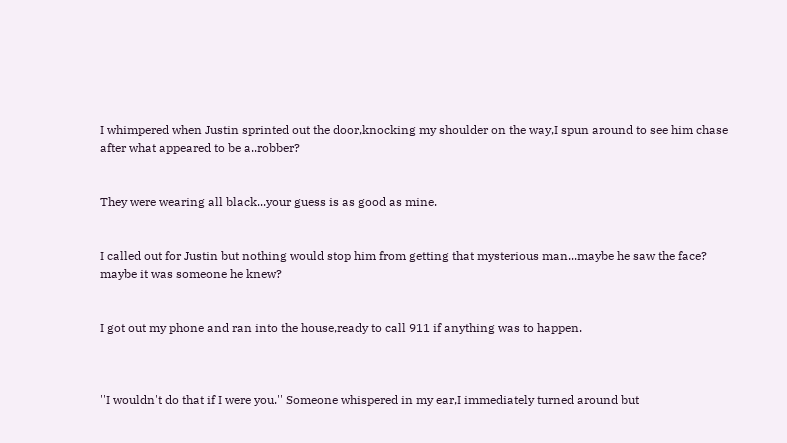I whimpered when Justin sprinted out the door,knocking my shoulder on the way,I spun around to see him chase after what appeared to be a..robber?


They were wearing all black...your guess is as good as mine.


I called out for Justin but nothing would stop him from getting that mysterious man...maybe he saw the face? maybe it was someone he knew?


I got out my phone and ran into the house,ready to call 911 if anything was to happen.



''I wouldn't do that if I were you.'' Someone whispered in my ear,I immediately turned around but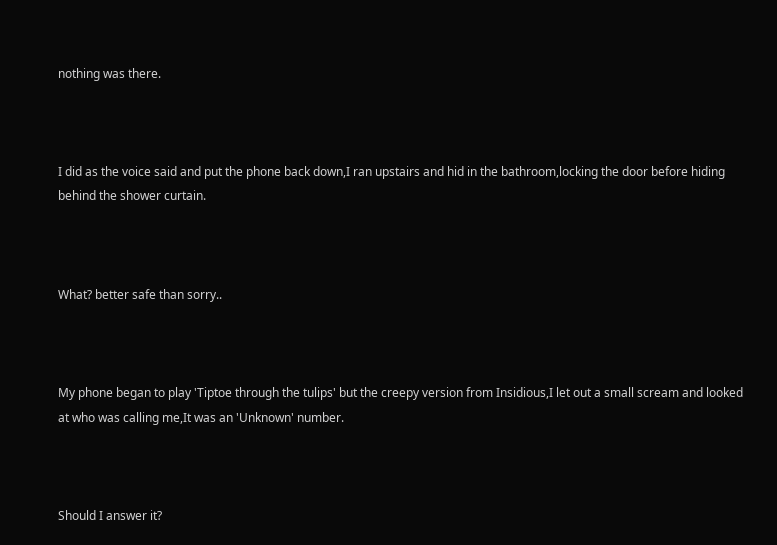nothing was there.



I did as the voice said and put the phone back down,I ran upstairs and hid in the bathroom,locking the door before hiding behind the shower curtain.



What? better safe than sorry..



My phone began to play 'Tiptoe through the tulips' but the creepy version from Insidious,I let out a small scream and looked at who was calling me,It was an 'Unknown' number.



Should I answer it?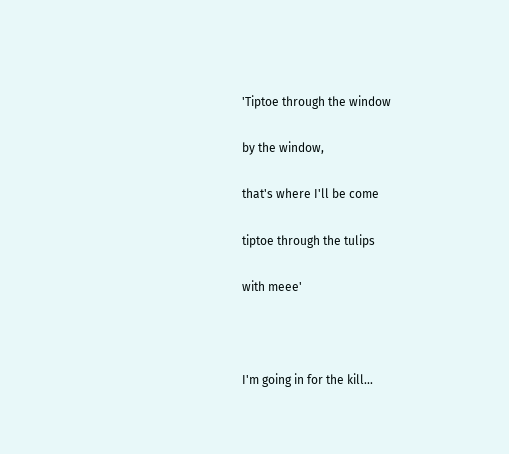'Tiptoe through the window

by the window,

that's where I'll be come

tiptoe through the tulips

with meee'



I'm going in for the kill...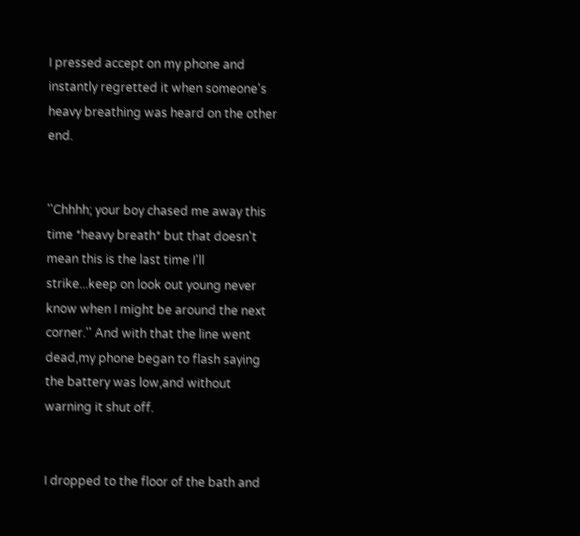I pressed accept on my phone and instantly regretted it when someone's heavy breathing was heard on the other end.


''Chhhh; your boy chased me away this time *heavy breath* but that doesn't mean this is the last time I'll strike...keep on look out young never know when I might be around the next corner.'' And with that the line went dead,my phone began to flash saying the battery was low,and without warning it shut off.


I dropped to the floor of the bath and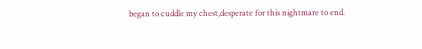began to cuddle my chest,desperate for this nightmare to end.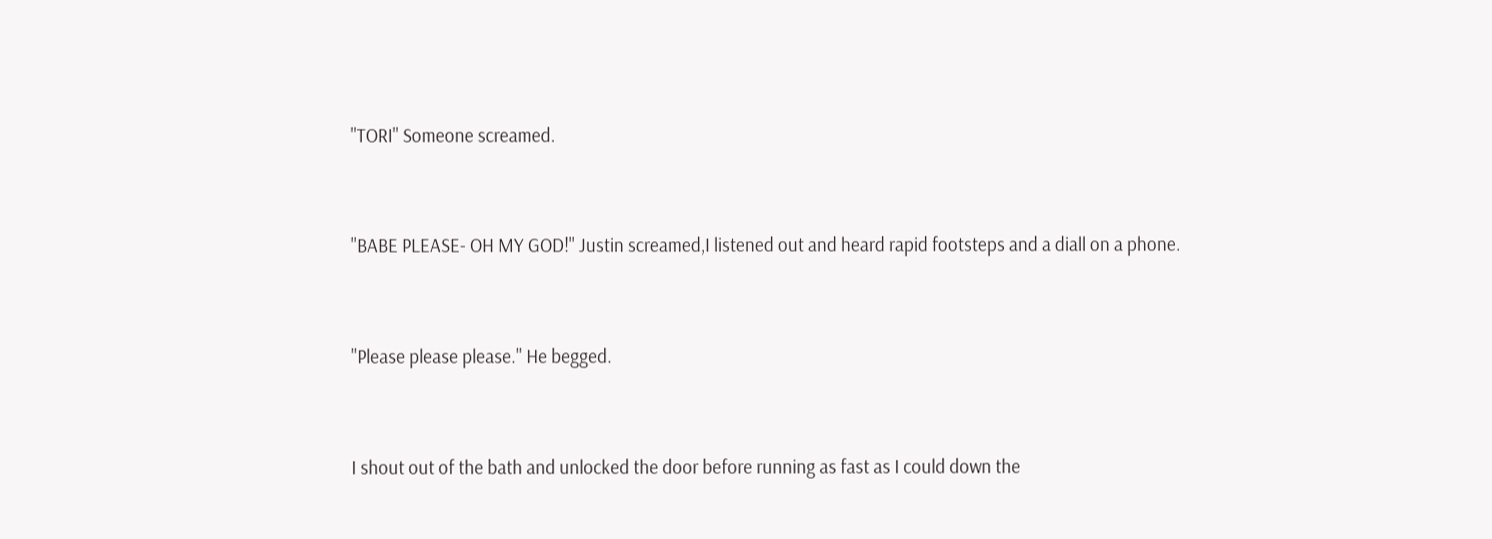''TORI'' Someone screamed.



''BABE PLEASE- OH MY GOD!'' Justin screamed,I listened out and heard rapid footsteps and a diall on a phone.



''Please please please.'' He begged.



I shout out of the bath and unlocked the door before running as fast as I could down the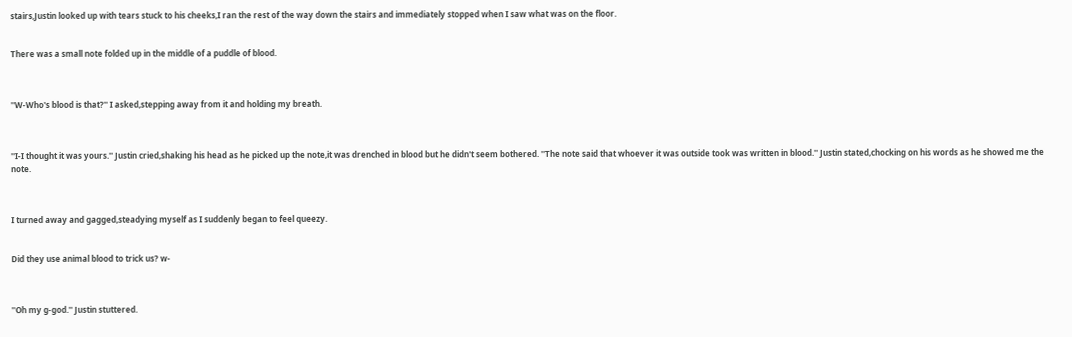stairs,Justin looked up with tears stuck to his cheeks,I ran the rest of the way down the stairs and immediately stopped when I saw what was on the floor.


There was a small note folded up in the middle of a puddle of blood.



''W-Who's blood is that?'' I asked,stepping away from it and holding my breath.



''I-I thought it was yours.'' Justin cried,shaking his head as he picked up the note,it was drenched in blood but he didn't seem bothered. ''The note said that whoever it was outside took was written in blood.'' Justin stated,chocking on his words as he showed me the note.



I turned away and gagged,steadying myself as I suddenly began to feel queezy.


Did they use animal blood to trick us? w-



''Oh my g-god.'' Justin stuttered.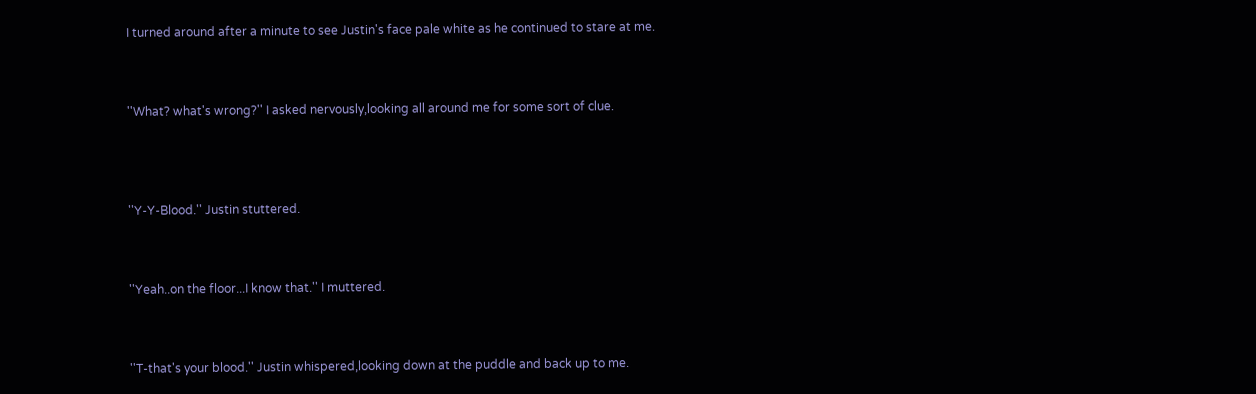I turned around after a minute to see Justin's face pale white as he continued to stare at me.



''What? what's wrong?'' I asked nervously,looking all around me for some sort of clue.




''Y-Y-Blood.'' Justin stuttered.



''Yeah..on the floor...I know that.'' I muttered.



''T-that's your blood.'' Justin whispered,looking down at the puddle and back up to me.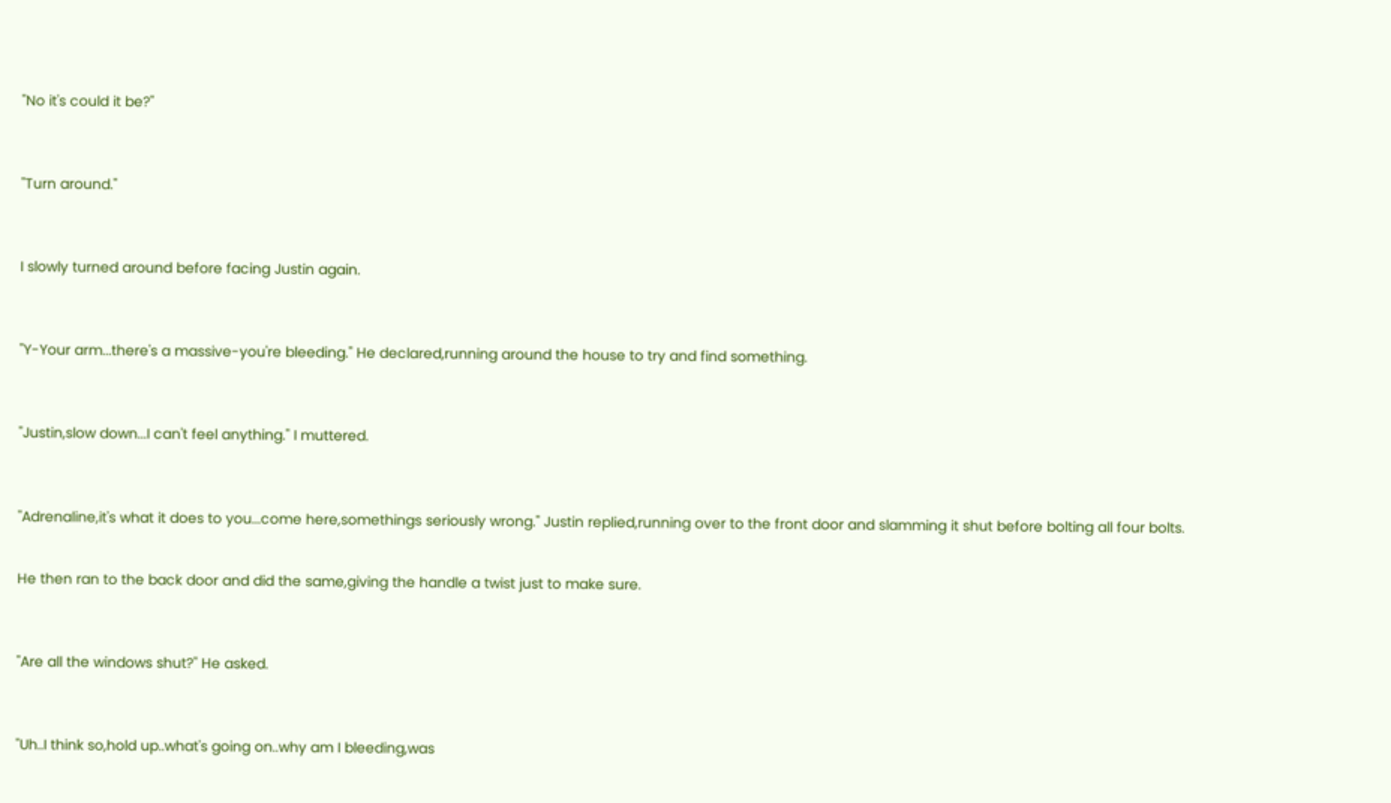''No it's could it be?''



''Turn around.''



I slowly turned around before facing Justin again.



''Y-Your arm...there's a massive-you're bleeding.'' He declared,running around the house to try and find something.



''Justin,slow down...I can't feel anything.'' I muttered.



''Adrenaline,it's what it does to you...come here,somethings seriously wrong.'' Justin replied,running over to the front door and slamming it shut before bolting all four bolts.


He then ran to the back door and did the same,giving the handle a twist just to make sure.



''Are all the windows shut?'' He asked.



''Uh..I think so,hold up..what's going on..why am I bleeding,was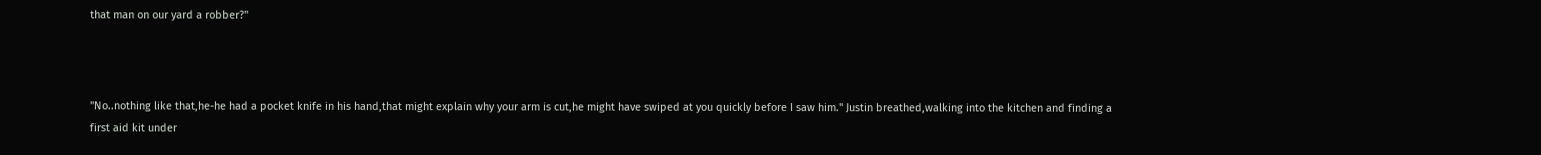that man on our yard a robber?''



''No..nothing like that,he-he had a pocket knife in his hand,that might explain why your arm is cut,he might have swiped at you quickly before I saw him.'' Justin breathed,walking into the kitchen and finding a first aid kit under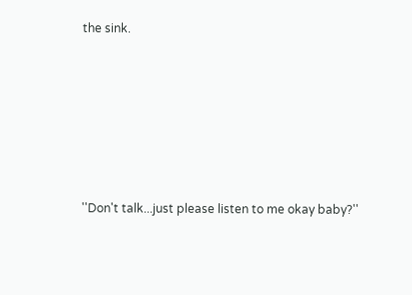the sink.






''Don't talk...just please listen to me okay baby?''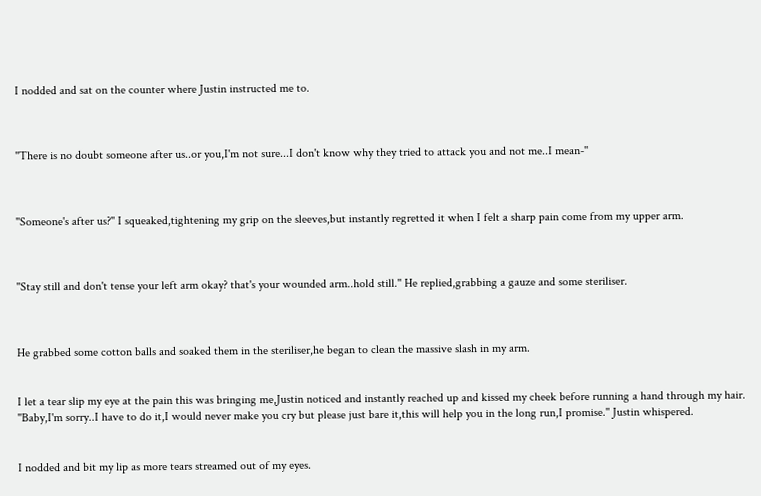I nodded and sat on the counter where Justin instructed me to.



''There is no doubt someone after us..or you,I'm not sure...I don't know why they tried to attack you and not me..I mean-''



''Someone's after us?'' I squeaked,tightening my grip on the sleeves,but instantly regretted it when I felt a sharp pain come from my upper arm.



''Stay still and don't tense your left arm okay? that's your wounded arm..hold still.'' He replied,grabbing a gauze and some steriliser.



He grabbed some cotton balls and soaked them in the steriliser,he began to clean the massive slash in my arm.


I let a tear slip my eye at the pain this was bringing me,Justin noticed and instantly reached up and kissed my cheek before running a hand through my hair. ''Baby,I'm sorry..I have to do it,I would never make you cry but please just bare it,this will help you in the long run,I promise.'' Justin whispered.


I nodded and bit my lip as more tears streamed out of my eyes.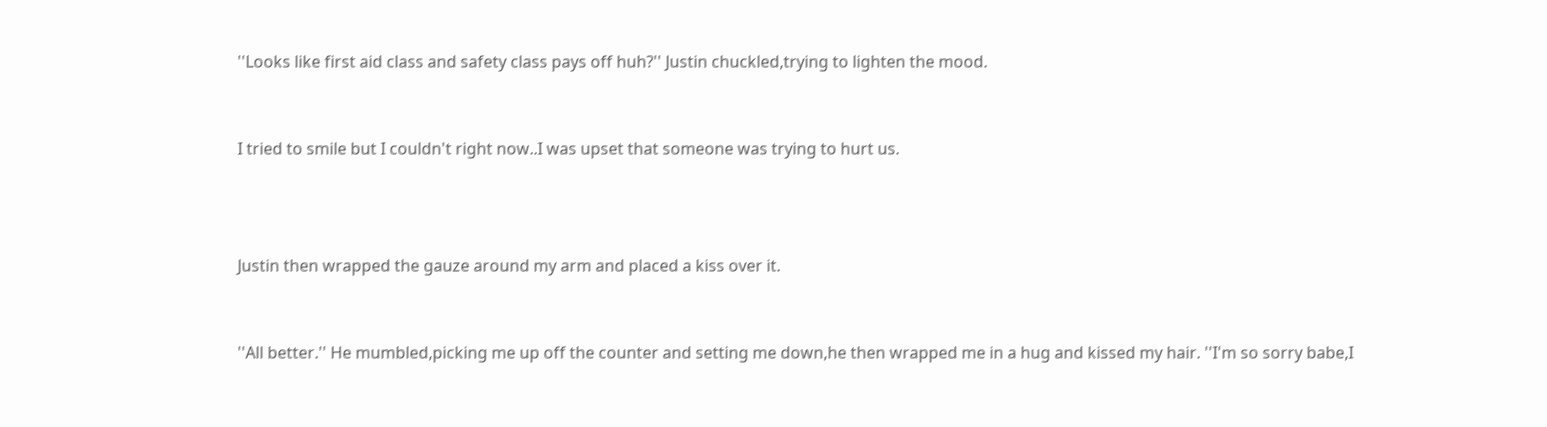''Looks like first aid class and safety class pays off huh?'' Justin chuckled,trying to lighten the mood.


I tried to smile but I couldn't right now..I was upset that someone was trying to hurt us.



Justin then wrapped the gauze around my arm and placed a kiss over it.


''All better.'' He mumbled,picking me up off the counter and setting me down,he then wrapped me in a hug and kissed my hair. ''I'm so sorry babe,I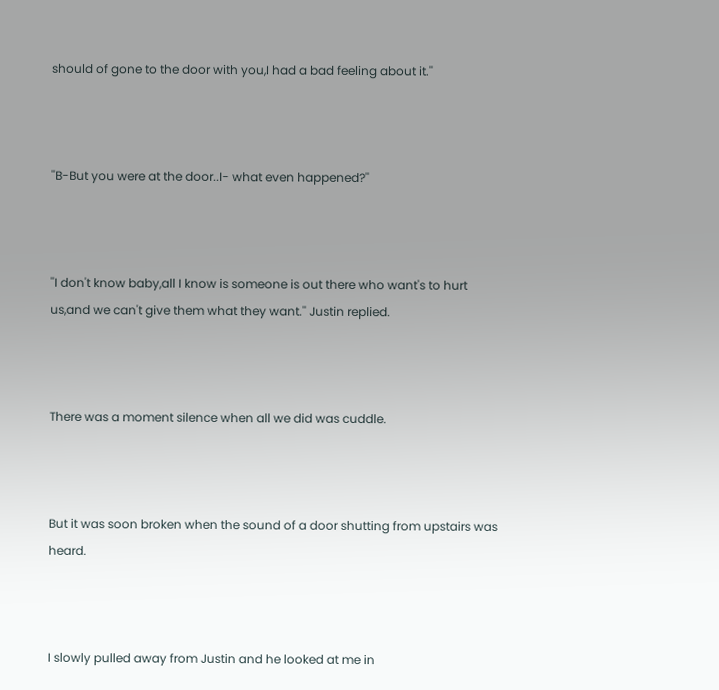should of gone to the door with you,I had a bad feeling about it.''



''B-But you were at the door..I- what even happened?''



''I don't know baby,all I know is someone is out there who want's to hurt us,and we can't give them what they want.'' Justin replied.



There was a moment silence when all we did was cuddle.



But it was soon broken when the sound of a door shutting from upstairs was heard.



I slowly pulled away from Justin and he looked at me in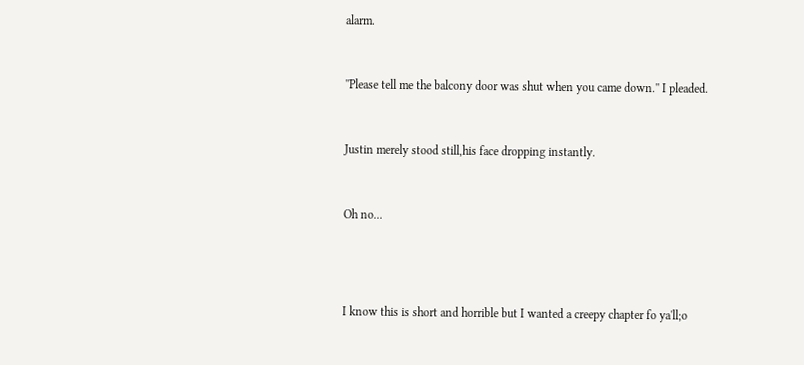alarm.



''Please tell me the balcony door was shut when you came down.'' I pleaded.



Justin merely stood still,his face dropping instantly.



Oh no...





I know this is short and horrible but I wanted a creepy chapter fo ya'll;o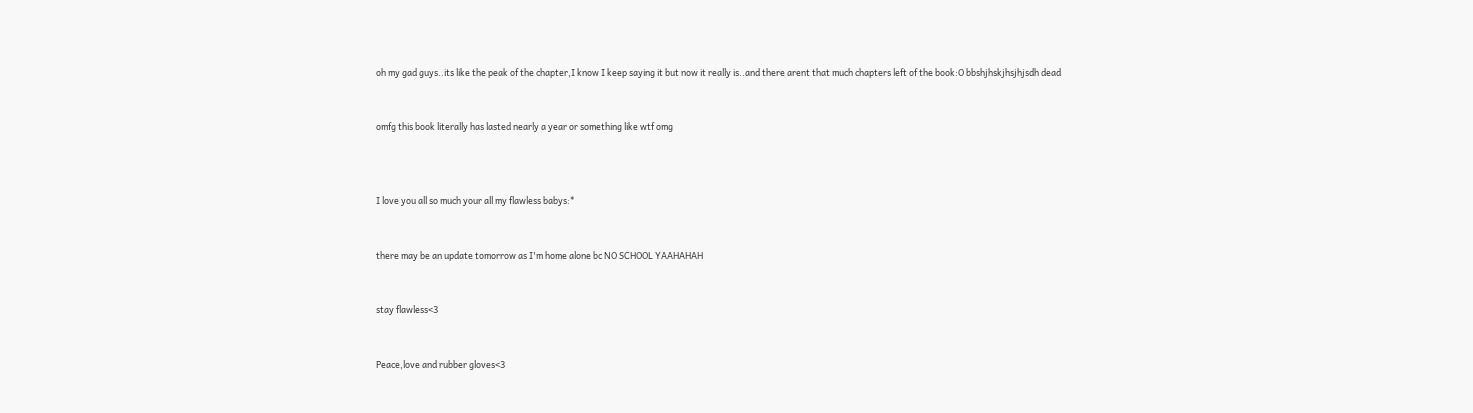oh my gad guys..its like the peak of the chapter,I know I keep saying it but now it really is..and there arent that much chapters left of the book:O bbshjhskjhsjhjsdh dead


omfg this book literally has lasted nearly a year or something like wtf omg



I love you all so much your all my flawless babys:*


there may be an update tomorrow as I'm home alone bc NO SCHOOL YAAHAHAH


stay flawless<3


Peace,love and rubber gloves<3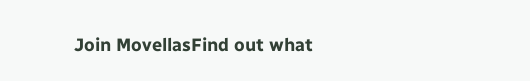Join MovellasFind out what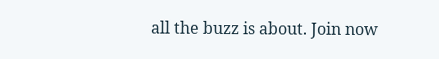all the buzz is about. Join now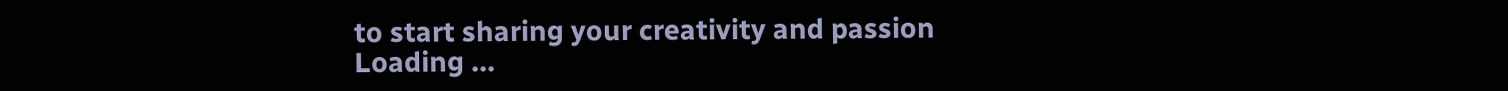to start sharing your creativity and passion
Loading ...